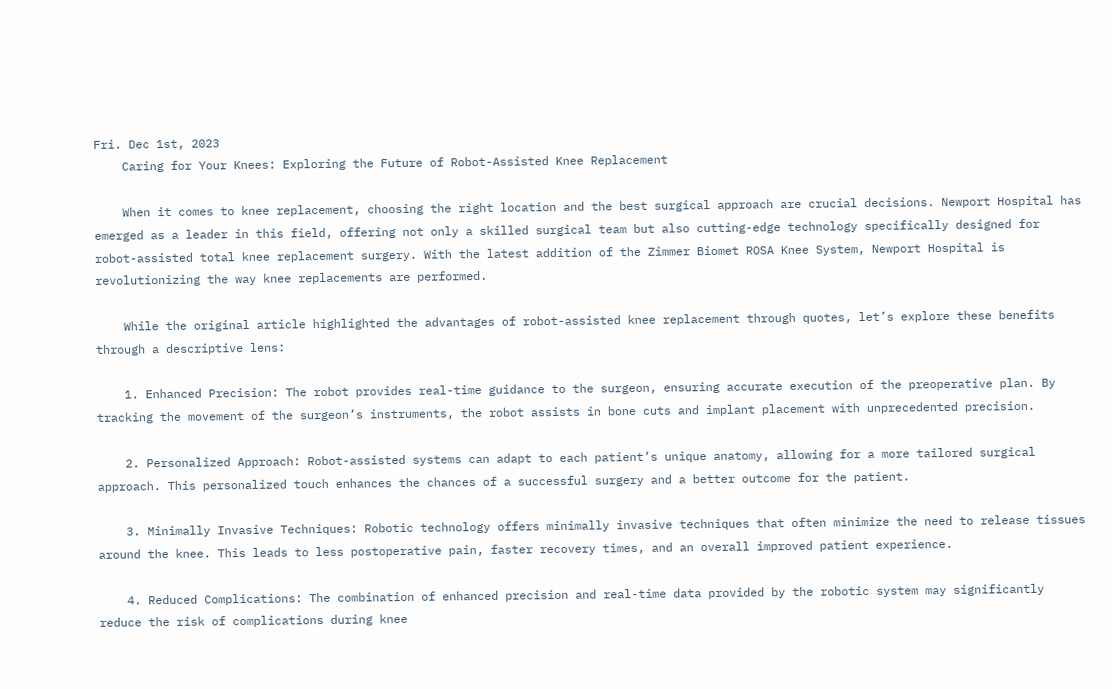Fri. Dec 1st, 2023
    Caring for Your Knees: Exploring the Future of Robot-Assisted Knee Replacement

    When it comes to knee replacement, choosing the right location and the best surgical approach are crucial decisions. Newport Hospital has emerged as a leader in this field, offering not only a skilled surgical team but also cutting-edge technology specifically designed for robot-assisted total knee replacement surgery. With the latest addition of the Zimmer Biomet ROSA Knee System, Newport Hospital is revolutionizing the way knee replacements are performed.

    While the original article highlighted the advantages of robot-assisted knee replacement through quotes, let’s explore these benefits through a descriptive lens:

    1. Enhanced Precision: The robot provides real-time guidance to the surgeon, ensuring accurate execution of the preoperative plan. By tracking the movement of the surgeon’s instruments, the robot assists in bone cuts and implant placement with unprecedented precision.

    2. Personalized Approach: Robot-assisted systems can adapt to each patient’s unique anatomy, allowing for a more tailored surgical approach. This personalized touch enhances the chances of a successful surgery and a better outcome for the patient.

    3. Minimally Invasive Techniques: Robotic technology offers minimally invasive techniques that often minimize the need to release tissues around the knee. This leads to less postoperative pain, faster recovery times, and an overall improved patient experience.

    4. Reduced Complications: The combination of enhanced precision and real-time data provided by the robotic system may significantly reduce the risk of complications during knee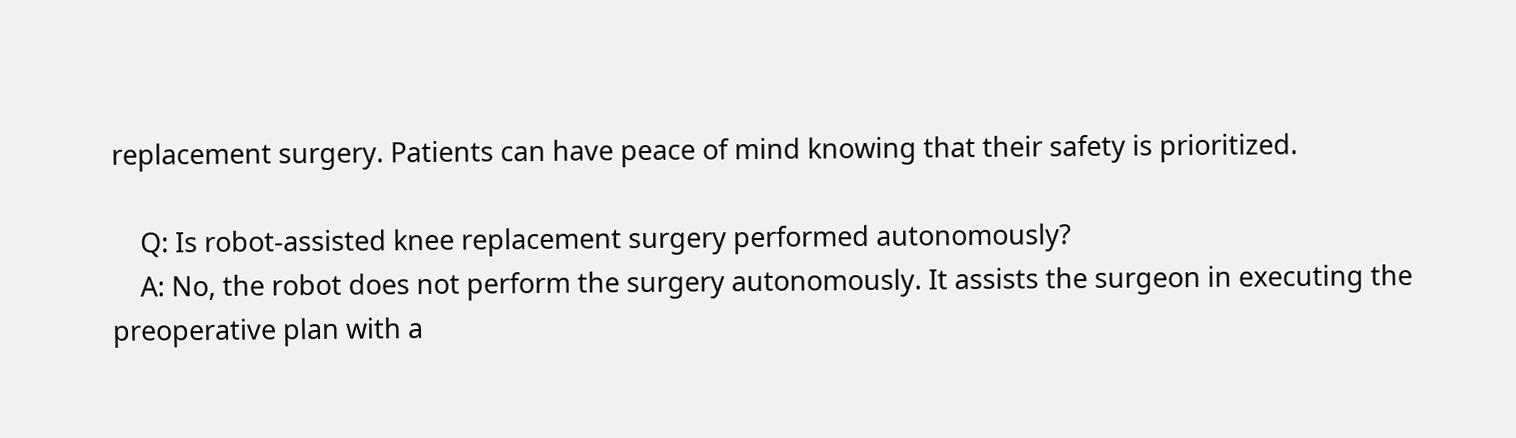replacement surgery. Patients can have peace of mind knowing that their safety is prioritized.

    Q: Is robot-assisted knee replacement surgery performed autonomously?
    A: No, the robot does not perform the surgery autonomously. It assists the surgeon in executing the preoperative plan with a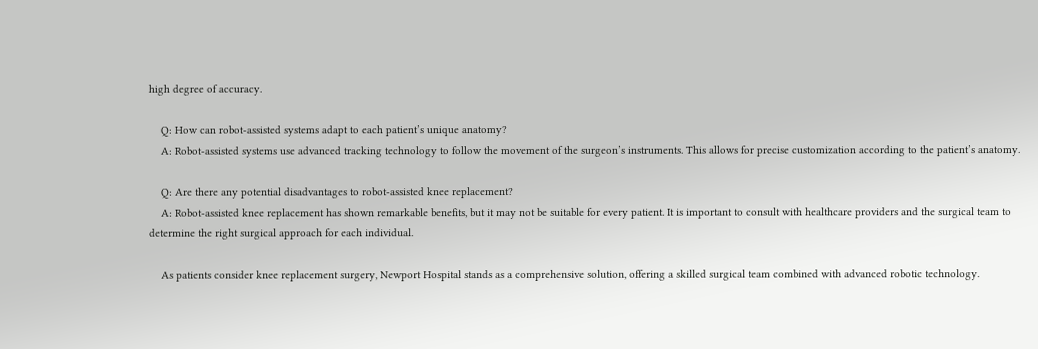high degree of accuracy.

    Q: How can robot-assisted systems adapt to each patient’s unique anatomy?
    A: Robot-assisted systems use advanced tracking technology to follow the movement of the surgeon’s instruments. This allows for precise customization according to the patient’s anatomy.

    Q: Are there any potential disadvantages to robot-assisted knee replacement?
    A: Robot-assisted knee replacement has shown remarkable benefits, but it may not be suitable for every patient. It is important to consult with healthcare providers and the surgical team to determine the right surgical approach for each individual.

    As patients consider knee replacement surgery, Newport Hospital stands as a comprehensive solution, offering a skilled surgical team combined with advanced robotic technology.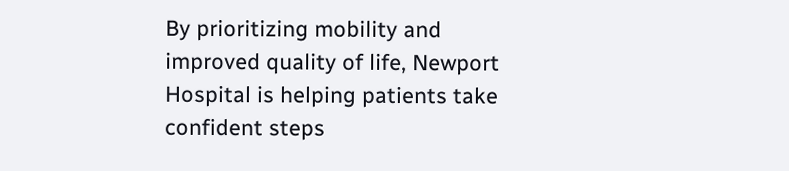By prioritizing mobility and improved quality of life, Newport Hospital is helping patients take confident steps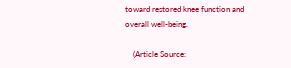toward restored knee function and overall well-being.

    (Article Source: